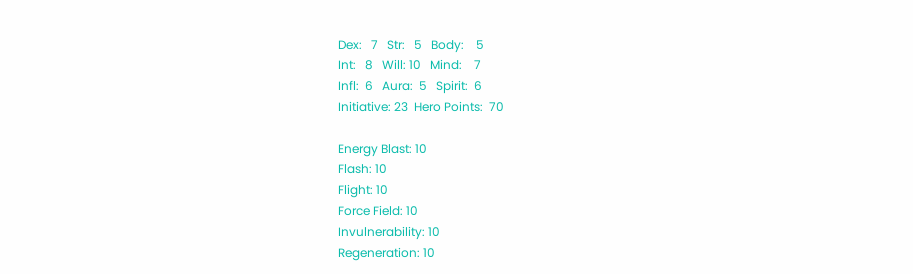Dex:   7   Str:   5   Body:    5
Int:   8   Will: 10   Mind:    7
Infl:  6   Aura:  5   Spirit:  6
Initiative: 23  Hero Points:  70

Energy Blast: 10
Flash: 10
Flight: 10
Force Field: 10
Invulnerability: 10
Regeneration: 10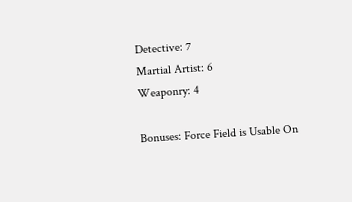Detective: 7
Martial Artist: 6
Weaponry: 4

Bonuses: Force Field is Usable On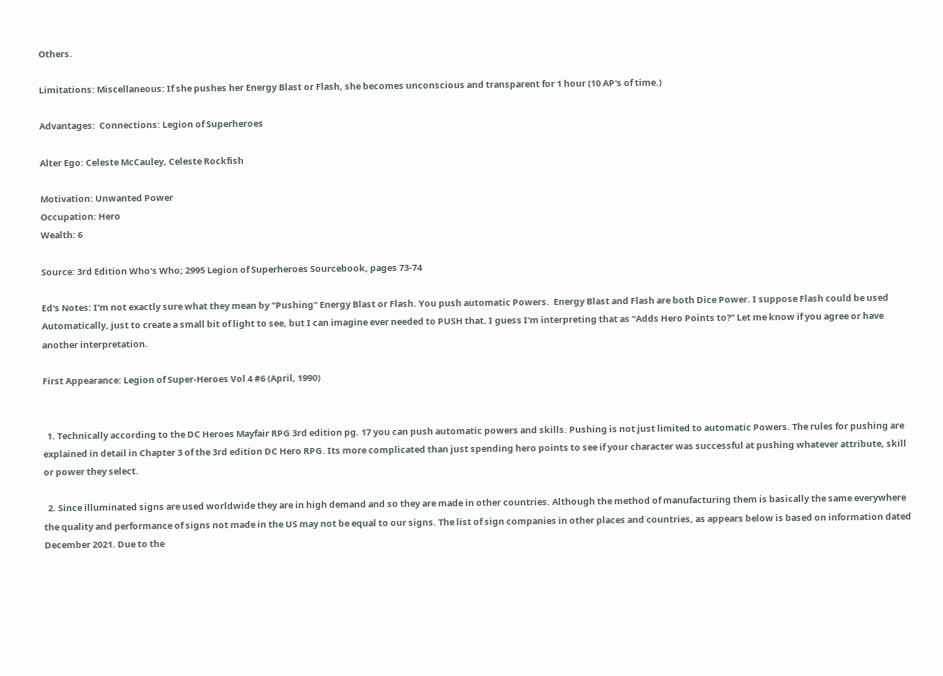Others.

Limitations: Miscellaneous: If she pushes her Energy Blast or Flash, she becomes unconscious and transparent for 1 hour (10 AP's of time.)

Advantages:  Connections: Legion of Superheroes

Alter Ego: Celeste McCauley, Celeste Rockfish

Motivation: Unwanted Power
Occupation: Hero
Wealth: 6

Source: 3rd Edition Who's Who; 2995 Legion of Superheroes Sourcebook, pages 73-74

Ed's Notes: I'm not exactly sure what they mean by "Pushing" Energy Blast or Flash. You push automatic Powers.  Energy Blast and Flash are both Dice Power. I suppose Flash could be used Automatically, just to create a small bit of light to see, but I can imagine ever needed to PUSH that. I guess I'm interpreting that as "Adds Hero Points to?" Let me know if you agree or have another interpretation.

First Appearance: Legion of Super-Heroes Vol 4 #6 (April, 1990)


  1. Technically according to the DC Heroes Mayfair RPG 3rd edition pg. 17 you can push automatic powers and skills. Pushing is not just limited to automatic Powers. The rules for pushing are explained in detail in Chapter 3 of the 3rd edition DC Hero RPG. Its more complicated than just spending hero points to see if your character was successful at pushing whatever attribute, skill or power they select.

  2. Since illuminated signs are used worldwide they are in high demand and so they are made in other countries. Although the method of manufacturing them is basically the same everywhere the quality and performance of signs not made in the US may not be equal to our signs. The list of sign companies in other places and countries, as appears below is based on information dated December 2021. Due to the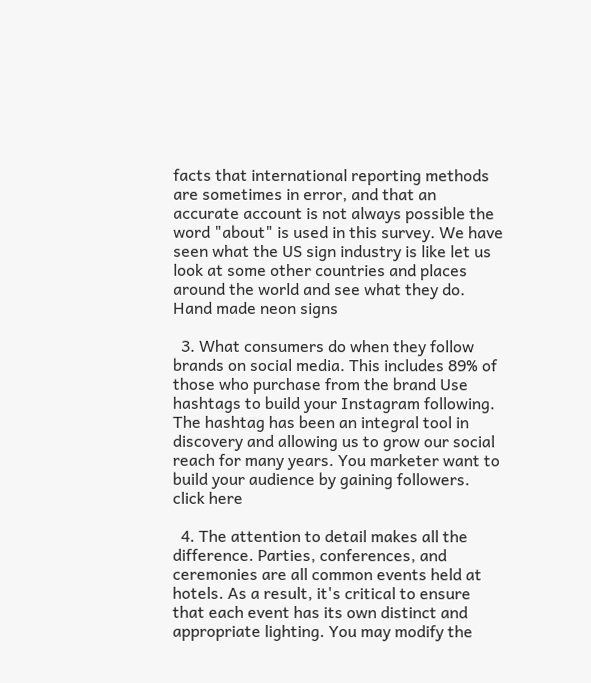facts that international reporting methods are sometimes in error, and that an accurate account is not always possible the word "about" is used in this survey. We have seen what the US sign industry is like let us look at some other countries and places around the world and see what they do. Hand made neon signs

  3. What consumers do when they follow brands on social media. This includes 89% of those who purchase from the brand Use hashtags to build your Instagram following. The hashtag has been an integral tool in discovery and allowing us to grow our social reach for many years. You marketer want to build your audience by gaining followers. click here

  4. The attention to detail makes all the difference. Parties, conferences, and ceremonies are all common events held at hotels. As a result, it's critical to ensure that each event has its own distinct and appropriate lighting. You may modify the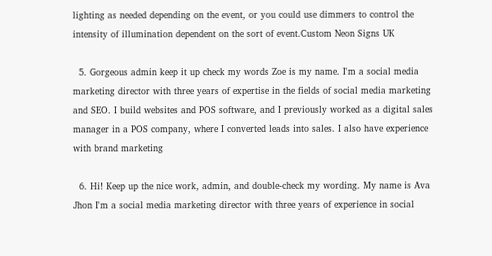lighting as needed depending on the event, or you could use dimmers to control the intensity of illumination dependent on the sort of event.Custom Neon Signs UK

  5. Gorgeous admin keep it up check my words Zoe is my name. I'm a social media marketing director with three years of expertise in the fields of social media marketing and SEO. I build websites and POS software, and I previously worked as a digital sales manager in a POS company, where I converted leads into sales. I also have experience with brand marketing

  6. Hi! Keep up the nice work, admin, and double-check my wording. My name is Ava Jhon I'm a social media marketing director with three years of experience in social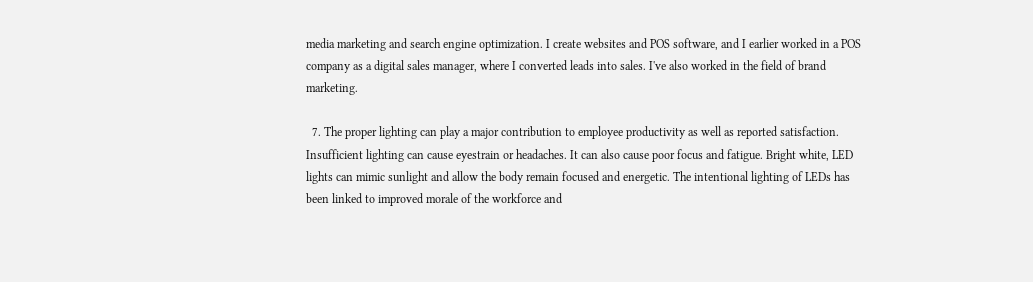media marketing and search engine optimization. I create websites and POS software, and I earlier worked in a POS company as a digital sales manager, where I converted leads into sales. I've also worked in the field of brand marketing.

  7. The proper lighting can play a major contribution to employee productivity as well as reported satisfaction. Insufficient lighting can cause eyestrain or headaches. It can also cause poor focus and fatigue. Bright white, LED lights can mimic sunlight and allow the body remain focused and energetic. The intentional lighting of LEDs has been linked to improved morale of the workforce and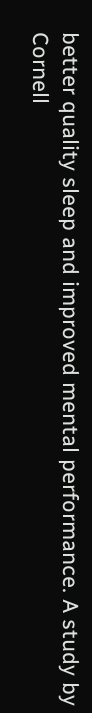better quality sleep and improved mental performance. A study by Cornell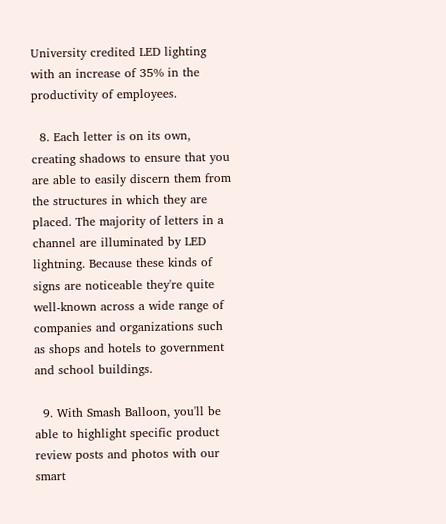University credited LED lighting with an increase of 35% in the productivity of employees.

  8. Each letter is on its own, creating shadows to ensure that you are able to easily discern them from the structures in which they are placed. The majority of letters in a channel are illuminated by LED lightning. Because these kinds of signs are noticeable they're quite well-known across a wide range of companies and organizations such as shops and hotels to government and school buildings.

  9. With Smash Balloon, you'll be able to highlight specific product review posts and photos with our smart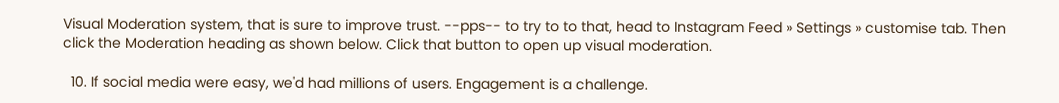Visual Moderation system, that is sure to improve trust. --pps-- to try to to that, head to Instagram Feed » Settings » customise tab. Then click the Moderation heading as shown below. Click that button to open up visual moderation.

  10. If social media were easy, we'd had millions of users. Engagement is a challenge.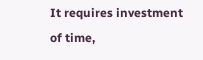It requires investment of time,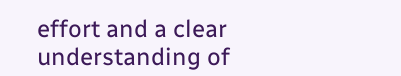effort and a clear understanding of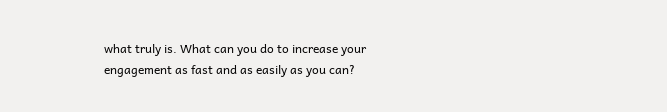what truly is. What can you do to increase your engagement as fast and as easily as you can?